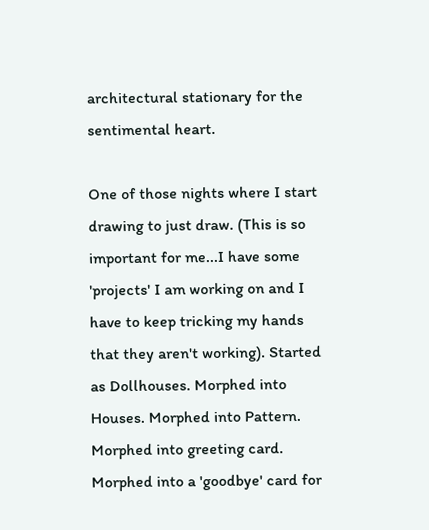architectural stationary for the sentimental heart.

One of those nights where I start drawing to just draw. (This is so important for me...I have some 'projects' I am working on and I have to keep tricking my hands that they aren't working). Started as Dollhouses. Morphed into Houses. Morphed into Pattern. Morphed into greeting card. Morphed into a 'goodbye' card for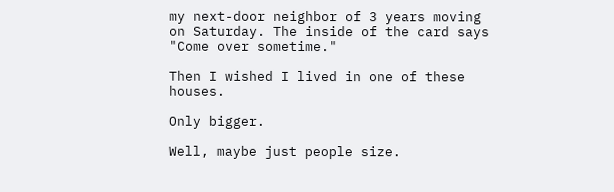my next-door neighbor of 3 years moving on Saturday. The inside of the card says "Come over sometime."

Then I wished I lived in one of these houses.

Only bigger.

Well, maybe just people size.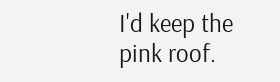I'd keep the pink roof.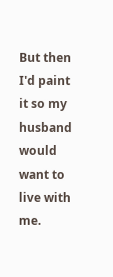But then I'd paint it so my husband would want to live with me.